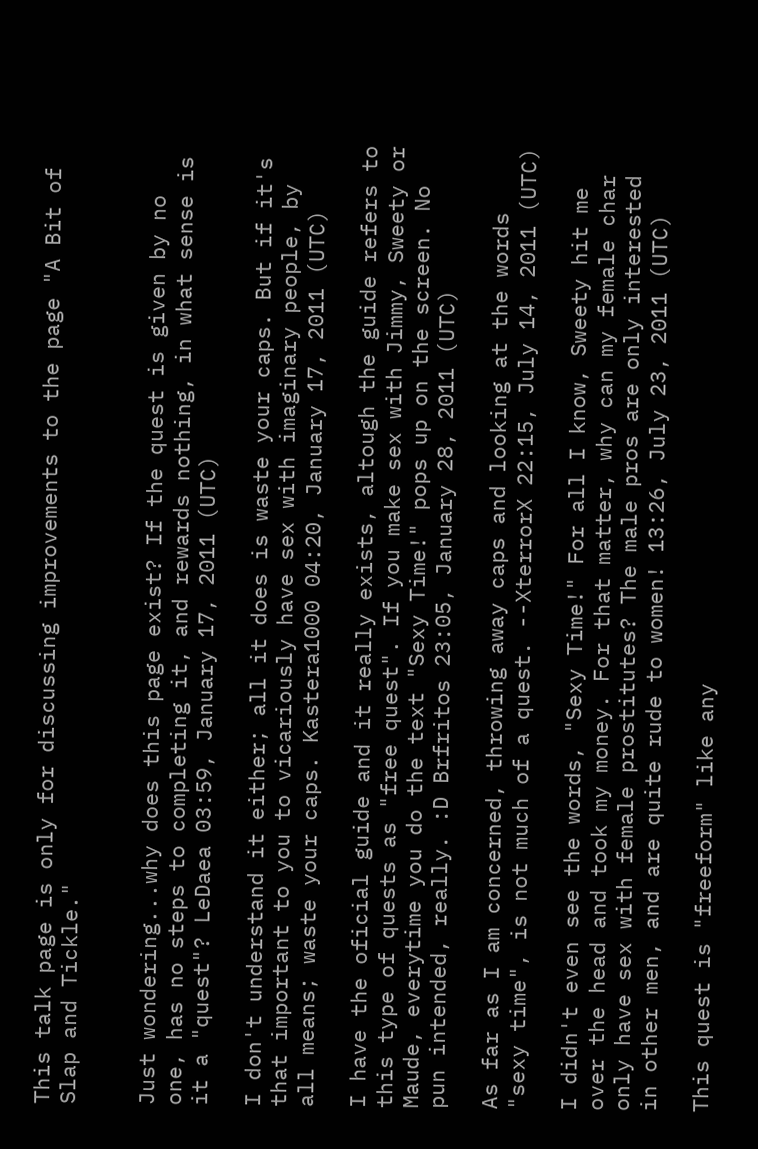This talk page is only for discussing improvements to the page "A Bit of Slap and Tickle."


Just wondering...why does this page exist? If the quest is given by no one, has no steps to completing it, and rewards nothing, in what sense is it a "quest"? LeDaea 03:59, January 17, 2011 (UTC)

I don't understand it either; all it does is waste your caps. But if it's that important to you to vicariously have sex with imaginary people, by all means; waste your caps. Kastera1000 04:20, January 17, 2011 (UTC)

I have the oficial guide and it really exists, altough the guide refers to this type of quests as "free quest". If you make sex with Jimmy, Sweety or Maude, everytime you do the text "Sexy Time!" pops up on the screen. No pun intended, really. :D Brfritos 23:05, January 28, 2011 (UTC)

As far as I am concerned, throwing away caps and looking at the words "sexy time", is not much of a quest. --XterrorX 22:15, July 14, 2011 (UTC)

I didn't even see the words, "Sexy Time!" For all I know, Sweety hit me over the head and took my money. For that matter, why can my female char only have sex with female prostitutes? The male pros are only interested in other men, and are quite rude to women! 13:26, July 23, 2011 (UTC)

This quest is "freeform" like any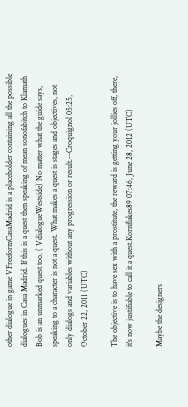other dialogue in game VFreeformCasaMadrid is a placeholder containing all the possible dialogues in Casa Madrid. If this is a quest then speaking of mean sonofabitch to Klamath Bob is an unmarked quest too. ( VdialogueWestside) No matter what the guide says, speaking to a character is not a quest. What makes a quest is stages and objectives, not only dialogs and variables without any progression or result.--Croquignol 05:25, October 22, 2011 (UTC)

The objective is to have sex with a prostitute, the reward is getting your jollies off, there, it's now justifiable to call it a quest.Kornflakes89 07:46, June 28, 2012 (UTC)

Maybe the designers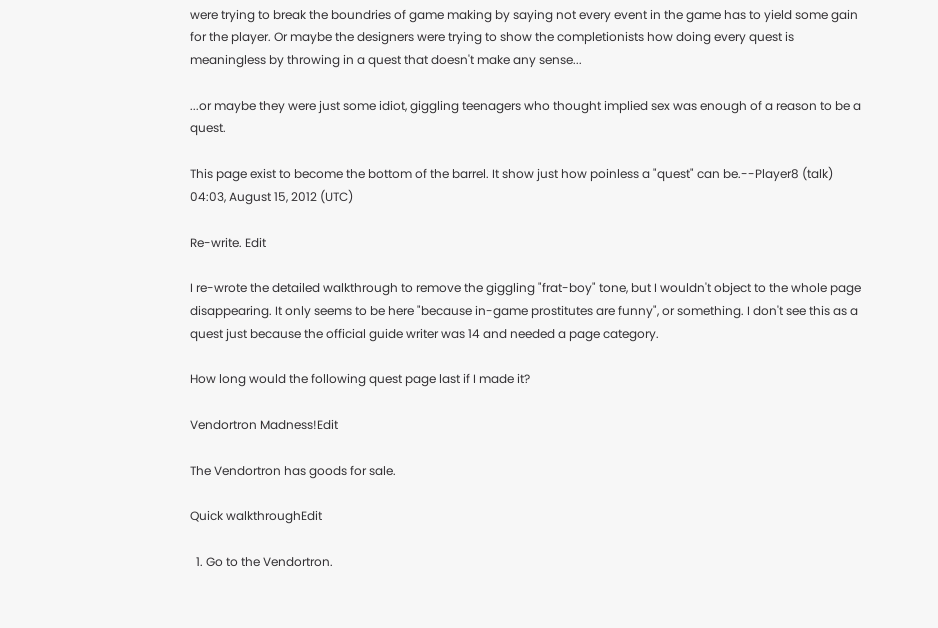were trying to break the boundries of game making by saying not every event in the game has to yield some gain for the player. Or maybe the designers were trying to show the completionists how doing every quest is meaningless by throwing in a quest that doesn't make any sense...

...or maybe they were just some idiot, giggling teenagers who thought implied sex was enough of a reason to be a quest.

This page exist to become the bottom of the barrel. It show just how poinless a "quest" can be.--Player8 (talk) 04:03, August 15, 2012 (UTC)

Re-write. Edit

I re-wrote the detailed walkthrough to remove the giggling "frat-boy" tone, but I wouldn't object to the whole page disappearing. It only seems to be here "because in-game prostitutes are funny", or something. I don't see this as a quest just because the official guide writer was 14 and needed a page category.

How long would the following quest page last if I made it?

Vendortron Madness!Edit

The Vendortron has goods for sale.

Quick walkthroughEdit

  1. Go to the Vendortron.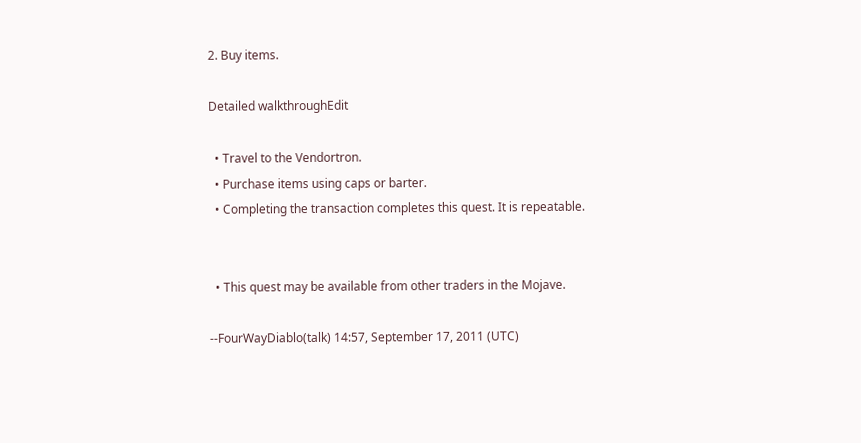2. Buy items.

Detailed walkthroughEdit

  • Travel to the Vendortron.
  • Purchase items using caps or barter.
  • Completing the transaction completes this quest. It is repeatable.


  • This quest may be available from other traders in the Mojave.

--FourWayDiablo(talk) 14:57, September 17, 2011 (UTC)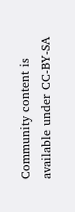Community content is available under CC-BY-SA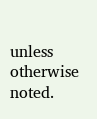unless otherwise noted.